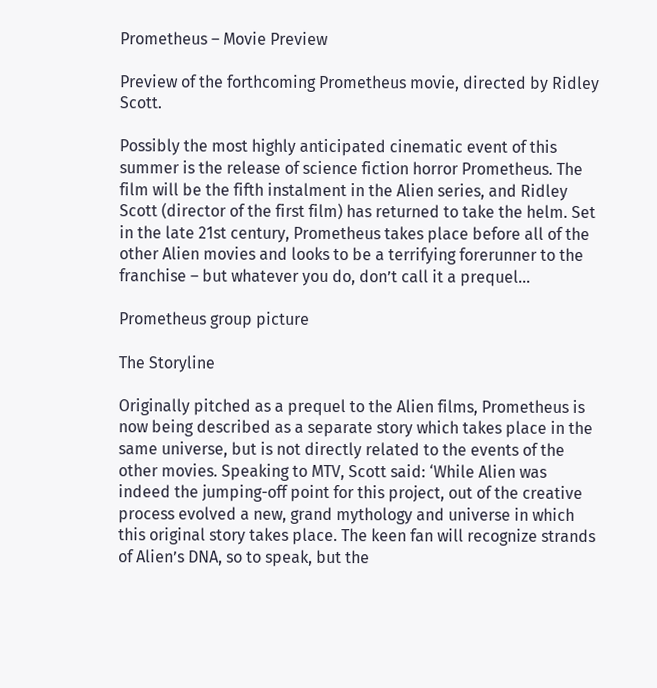Prometheus – Movie Preview

Preview of the forthcoming Prometheus movie, directed by Ridley Scott.

Possibly the most highly anticipated cinematic event of this summer is the release of science fiction horror Prometheus. The film will be the fifth instalment in the Alien series, and Ridley Scott (director of the first film) has returned to take the helm. Set in the late 21st century, Prometheus takes place before all of the other Alien movies and looks to be a terrifying forerunner to the franchise – but whatever you do, don’t call it a prequel…

Prometheus group picture

The Storyline

Originally pitched as a prequel to the Alien films, Prometheus is now being described as a separate story which takes place in the same universe, but is not directly related to the events of the other movies. Speaking to MTV, Scott said: ‘While Alien was indeed the jumping-off point for this project, out of the creative process evolved a new, grand mythology and universe in which this original story takes place. The keen fan will recognize strands of Alien’s DNA, so to speak, but the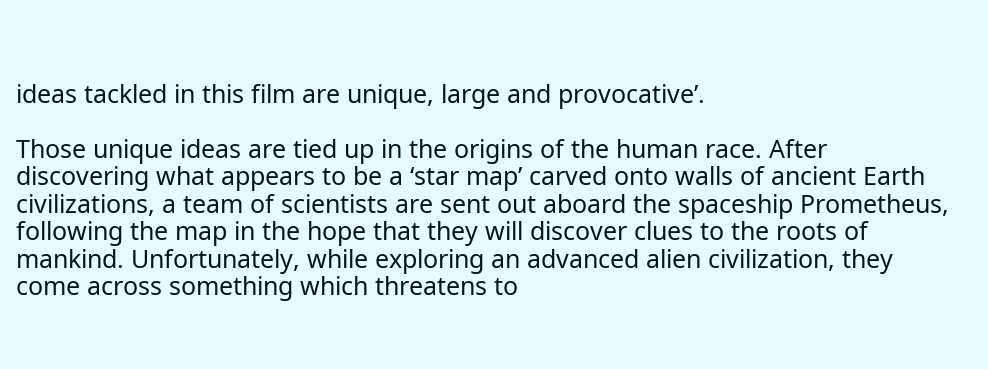ideas tackled in this film are unique, large and provocative’.

Those unique ideas are tied up in the origins of the human race. After discovering what appears to be a ‘star map’ carved onto walls of ancient Earth civilizations, a team of scientists are sent out aboard the spaceship Prometheus, following the map in the hope that they will discover clues to the roots of mankind. Unfortunately, while exploring an advanced alien civilization, they come across something which threatens to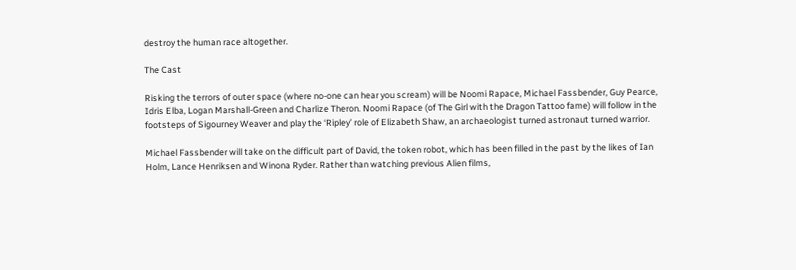destroy the human race altogether.

The Cast

Risking the terrors of outer space (where no-one can hear you scream) will be Noomi Rapace, Michael Fassbender, Guy Pearce, Idris Elba, Logan Marshall-Green and Charlize Theron. Noomi Rapace (of The Girl with the Dragon Tattoo fame) will follow in the footsteps of Sigourney Weaver and play the ‘Ripley’ role of Elizabeth Shaw, an archaeologist turned astronaut turned warrior.

Michael Fassbender will take on the difficult part of David, the token robot, which has been filled in the past by the likes of Ian Holm, Lance Henriksen and Winona Ryder. Rather than watching previous Alien films,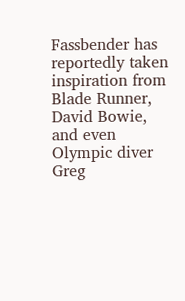Fassbender has reportedly taken inspiration from Blade Runner, David Bowie, and even Olympic diver Greg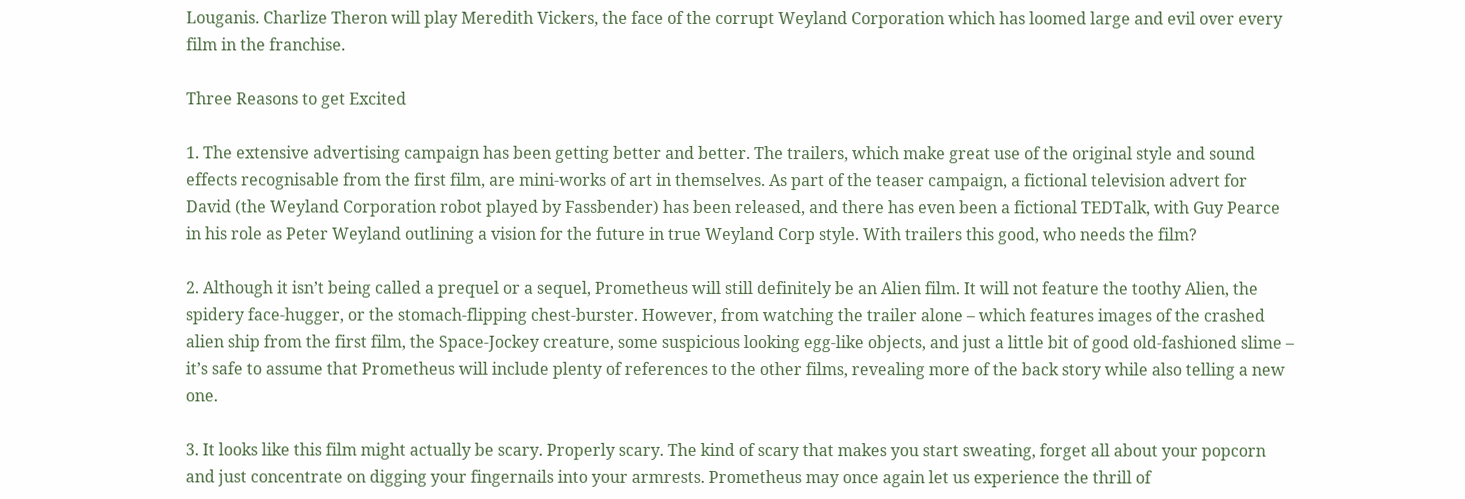Louganis. Charlize Theron will play Meredith Vickers, the face of the corrupt Weyland Corporation which has loomed large and evil over every film in the franchise.

Three Reasons to get Excited

1. The extensive advertising campaign has been getting better and better. The trailers, which make great use of the original style and sound effects recognisable from the first film, are mini-works of art in themselves. As part of the teaser campaign, a fictional television advert for David (the Weyland Corporation robot played by Fassbender) has been released, and there has even been a fictional TEDTalk, with Guy Pearce in his role as Peter Weyland outlining a vision for the future in true Weyland Corp style. With trailers this good, who needs the film?

2. Although it isn’t being called a prequel or a sequel, Prometheus will still definitely be an Alien film. It will not feature the toothy Alien, the spidery face-hugger, or the stomach-flipping chest-burster. However, from watching the trailer alone – which features images of the crashed alien ship from the first film, the Space-Jockey creature, some suspicious looking egg-like objects, and just a little bit of good old-fashioned slime – it’s safe to assume that Prometheus will include plenty of references to the other films, revealing more of the back story while also telling a new one.

3. It looks like this film might actually be scary. Properly scary. The kind of scary that makes you start sweating, forget all about your popcorn and just concentrate on digging your fingernails into your armrests. Prometheus may once again let us experience the thrill of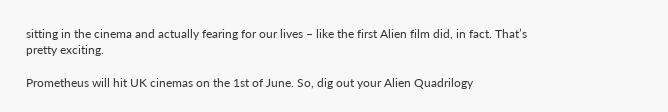sitting in the cinema and actually fearing for our lives – like the first Alien film did, in fact. That’s pretty exciting.

Prometheus will hit UK cinemas on the 1st of June. So, dig out your Alien Quadrilogy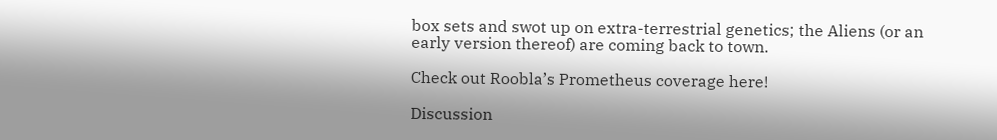box sets and swot up on extra-terrestrial genetics; the Aliens (or an early version thereof) are coming back to town.

Check out Roobla’s Prometheus coverage here!

Discussion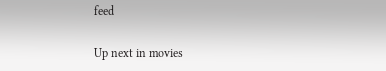feed

Up next in movies